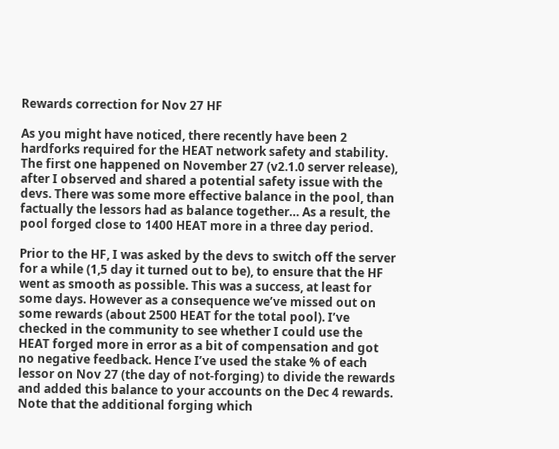Rewards correction for Nov 27 HF

As you might have noticed, there recently have been 2 hardforks required for the HEAT network safety and stability. The first one happened on November 27 (v2.1.0 server release), after I observed and shared a potential safety issue with the devs. There was some more effective balance in the pool, than factually the lessors had as balance together… As a result, the pool forged close to 1400 HEAT more in a three day period.

Prior to the HF, I was asked by the devs to switch off the server for a while (1,5 day it turned out to be), to ensure that the HF went as smooth as possible. This was a success, at least for some days. However as a consequence we’ve missed out on some rewards (about 2500 HEAT for the total pool). I’ve checked in the community to see whether I could use the HEAT forged more in error as a bit of compensation and got no negative feedback. Hence I’ve used the stake % of each lessor on Nov 27 (the day of not-forging) to divide the rewards and added this balance to your accounts on the Dec 4 rewards. Note that the additional forging which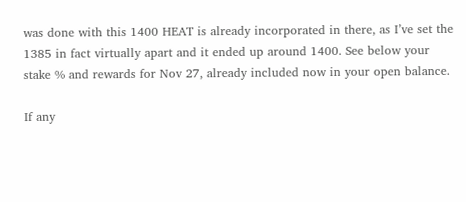was done with this 1400 HEAT is already incorporated in there, as I’ve set the 1385 in fact virtually apart and it ended up around 1400. See below your stake % and rewards for Nov 27, already included now in your open balance.

If any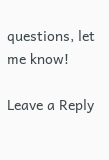questions, let me know!

Leave a Reply